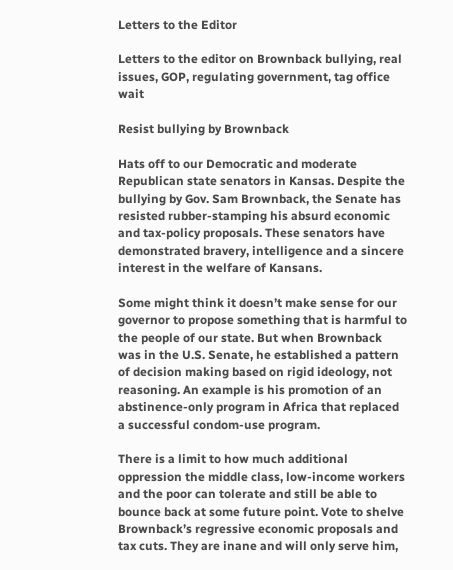Letters to the Editor

Letters to the editor on Brownback bullying, real issues, GOP, regulating government, tag office wait

Resist bullying by Brownback

Hats off to our Democratic and moderate Republican state senators in Kansas. Despite the bullying by Gov. Sam Brownback, the Senate has resisted rubber-stamping his absurd economic and tax-policy proposals. These senators have demonstrated bravery, intelligence and a sincere interest in the welfare of Kansans.

Some might think it doesn’t make sense for our governor to propose something that is harmful to the people of our state. But when Brownback was in the U.S. Senate, he established a pattern of decision making based on rigid ideology, not reasoning. An example is his promotion of an abstinence-only program in Africa that replaced a successful condom-use program.

There is a limit to how much additional oppression the middle class, low-income workers and the poor can tolerate and still be able to bounce back at some future point. Vote to shelve Brownback’s regressive economic proposals and tax cuts. They are inane and will only serve him,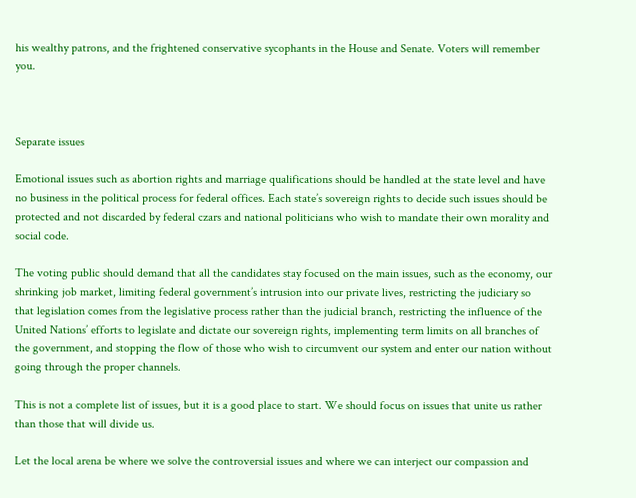his wealthy patrons, and the frightened conservative sycophants in the House and Senate. Voters will remember you.



Separate issues

Emotional issues such as abortion rights and marriage qualifications should be handled at the state level and have no business in the political process for federal offices. Each state’s sovereign rights to decide such issues should be protected and not discarded by federal czars and national politicians who wish to mandate their own morality and social code.

The voting public should demand that all the candidates stay focused on the main issues, such as the economy, our shrinking job market, limiting federal government’s intrusion into our private lives, restricting the judiciary so that legislation comes from the legislative process rather than the judicial branch, restricting the influence of the United Nations’ efforts to legislate and dictate our sovereign rights, implementing term limits on all branches of the government, and stopping the flow of those who wish to circumvent our system and enter our nation without going through the proper channels.

This is not a complete list of issues, but it is a good place to start. We should focus on issues that unite us rather than those that will divide us.

Let the local arena be where we solve the controversial issues and where we can interject our compassion and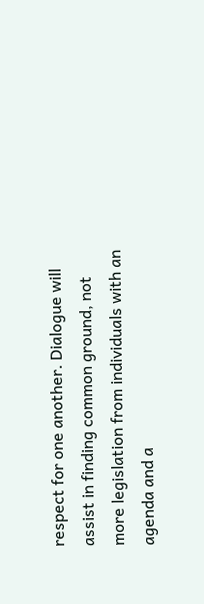respect for one another. Dialogue will assist in finding common ground, not more legislation from individuals with an agenda and a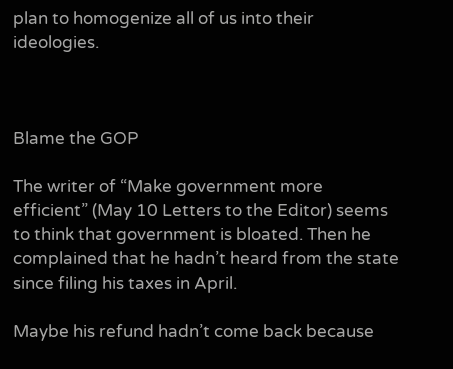plan to homogenize all of us into their ideologies.



Blame the GOP

The writer of “Make government more efficient” (May 10 Letters to the Editor) seems to think that government is bloated. Then he complained that he hadn’t heard from the state since filing his taxes in April.

Maybe his refund hadn’t come back because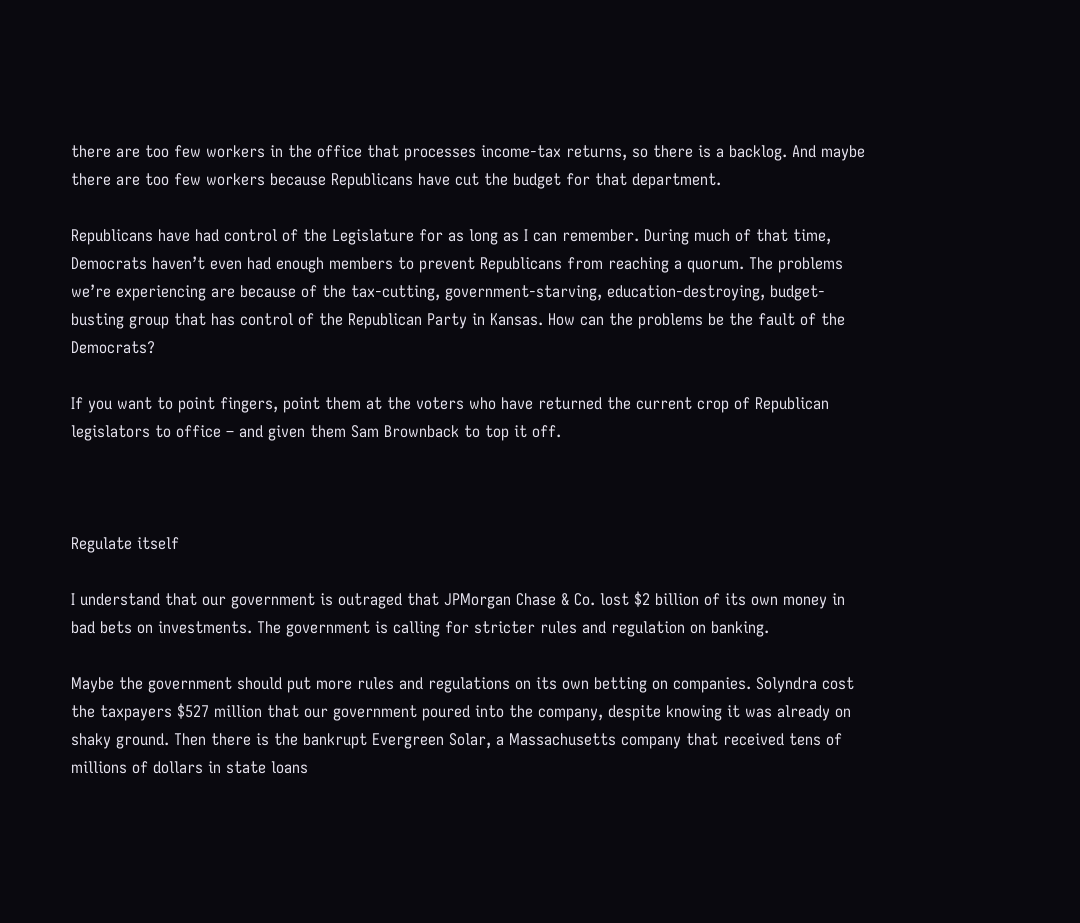there are too few workers in the office that processes income-tax returns, so there is a backlog. And maybe there are too few workers because Republicans have cut the budget for that department.

Republicans have had control of the Legislature for as long as I can remember. During much of that time, Democrats haven’t even had enough members to prevent Republicans from reaching a quorum. The problems we’re experiencing are because of the tax-cutting, government-starving, education-destroying, budget-busting group that has control of the Republican Party in Kansas. How can the problems be the fault of the Democrats?

If you want to point fingers, point them at the voters who have returned the current crop of Republican legislators to office – and given them Sam Brownback to top it off.



Regulate itself

I understand that our government is outraged that JPMorgan Chase & Co. lost $2 billion of its own money in bad bets on investments. The government is calling for stricter rules and regulation on banking.

Maybe the government should put more rules and regulations on its own betting on companies. Solyndra cost the taxpayers $527 million that our government poured into the company, despite knowing it was already on shaky ground. Then there is the bankrupt Evergreen Solar, a Massachusetts company that received tens of millions of dollars in state loans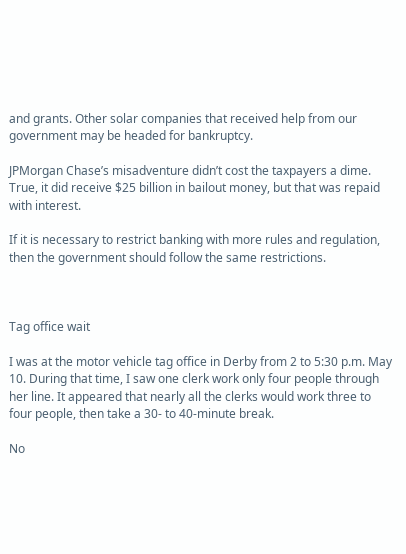and grants. Other solar companies that received help from our government may be headed for bankruptcy.

JPMorgan Chase’s misadventure didn’t cost the taxpayers a dime. True, it did receive $25 billion in bailout money, but that was repaid with interest.

If it is necessary to restrict banking with more rules and regulation, then the government should follow the same restrictions.



Tag office wait

I was at the motor vehicle tag office in Derby from 2 to 5:30 p.m. May 10. During that time, I saw one clerk work only four people through her line. It appeared that nearly all the clerks would work three to four people, then take a 30- to 40-minute break.

No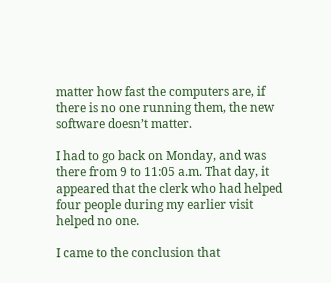matter how fast the computers are, if there is no one running them, the new software doesn’t matter.

I had to go back on Monday, and was there from 9 to 11:05 a.m. That day, it appeared that the clerk who had helped four people during my earlier visit helped no one.

I came to the conclusion that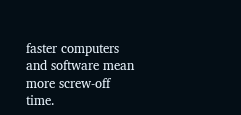faster computers and software mean more screw-off time.